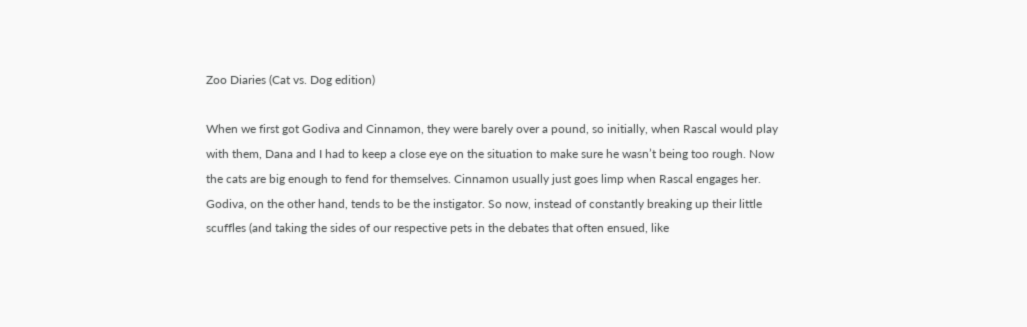Zoo Diaries (Cat vs. Dog edition)

When we first got Godiva and Cinnamon, they were barely over a pound, so initially, when Rascal would play with them, Dana and I had to keep a close eye on the situation to make sure he wasn’t being too rough. Now the cats are big enough to fend for themselves. Cinnamon usually just goes limp when Rascal engages her. Godiva, on the other hand, tends to be the instigator. So now, instead of constantly breaking up their little scuffles (and taking the sides of our respective pets in the debates that often ensued, like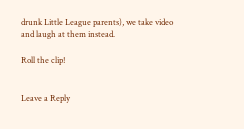drunk Little League parents), we take video and laugh at them instead.

Roll the clip!


Leave a Reply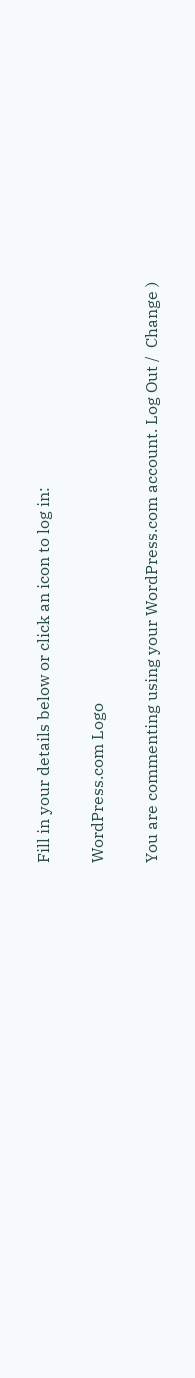Fill in your details below or click an icon to log in:

WordPress.com Logo

You are commenting using your WordPress.com account. Log Out /  Change )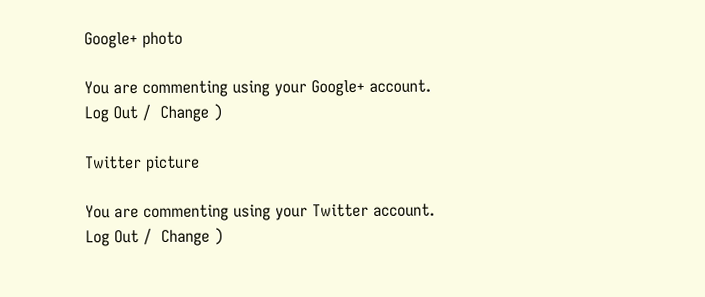Google+ photo

You are commenting using your Google+ account. Log Out /  Change )

Twitter picture

You are commenting using your Twitter account. Log Out /  Change )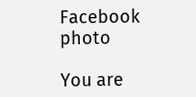Facebook photo

You are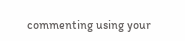commenting using your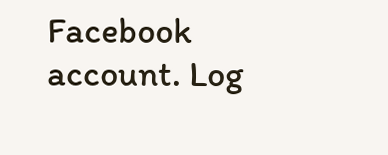Facebook account. Log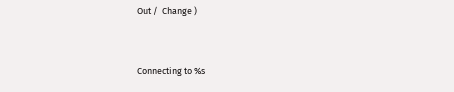Out /  Change )


Connecting to %s